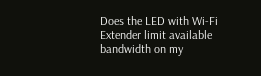Does the LED with Wi-Fi Extender limit available bandwidth on my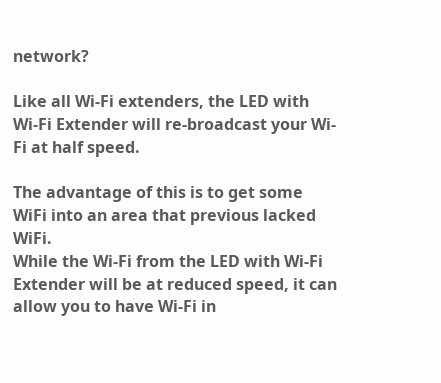network?

Like all Wi-Fi extenders, the LED with Wi-Fi Extender will re-broadcast your Wi-Fi at half speed.

The advantage of this is to get some WiFi into an area that previous lacked WiFi.
While the Wi-Fi from the LED with Wi-Fi Extender will be at reduced speed, it can allow you to have Wi-Fi in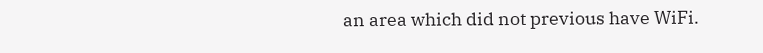an area which did not previous have WiFi.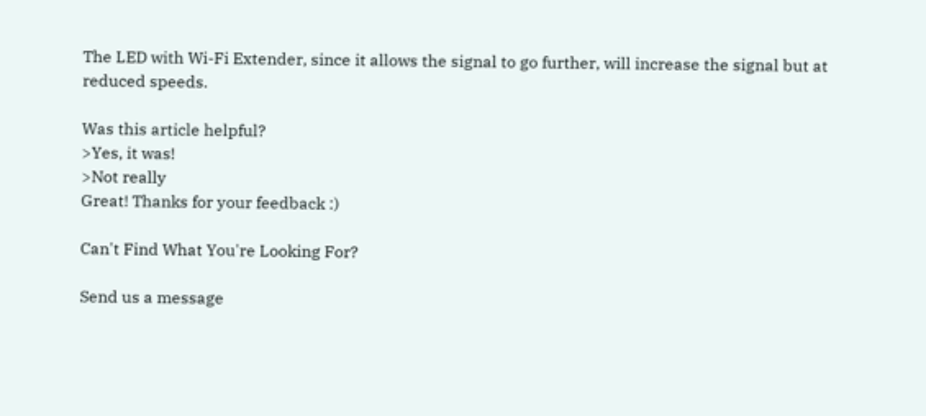The LED with Wi-Fi Extender, since it allows the signal to go further, will increase the signal but at reduced speeds.

Was this article helpful?
>Yes, it was!
>Not really
Great! Thanks for your feedback :)

Can't Find What You're Looking For?

Send us a message